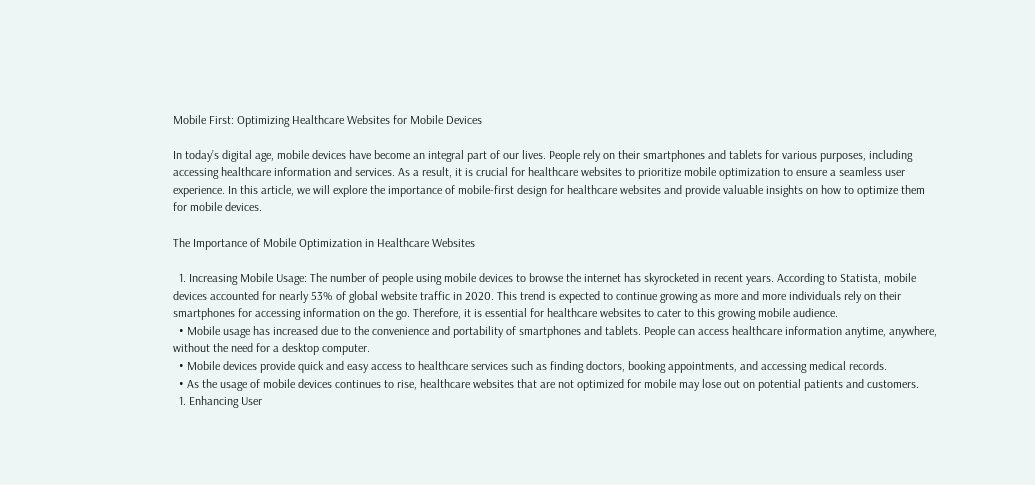Mobile First: Optimizing Healthcare Websites for Mobile Devices

In today’s digital age, mobile devices have become an integral part of our lives. People rely on their smartphones and tablets for various purposes, including accessing healthcare information and services. As a result, it is crucial for healthcare websites to prioritize mobile optimization to ensure a seamless user experience. In this article, we will explore the importance of mobile-first design for healthcare websites and provide valuable insights on how to optimize them for mobile devices.

The Importance of Mobile Optimization in Healthcare Websites

  1. Increasing Mobile Usage: The number of people using mobile devices to browse the internet has skyrocketed in recent years. According to Statista, mobile devices accounted for nearly 53% of global website traffic in 2020. This trend is expected to continue growing as more and more individuals rely on their smartphones for accessing information on the go. Therefore, it is essential for healthcare websites to cater to this growing mobile audience.
  • Mobile usage has increased due to the convenience and portability of smartphones and tablets. People can access healthcare information anytime, anywhere, without the need for a desktop computer.
  • Mobile devices provide quick and easy access to healthcare services such as finding doctors, booking appointments, and accessing medical records.
  • As the usage of mobile devices continues to rise, healthcare websites that are not optimized for mobile may lose out on potential patients and customers.
  1. Enhancing User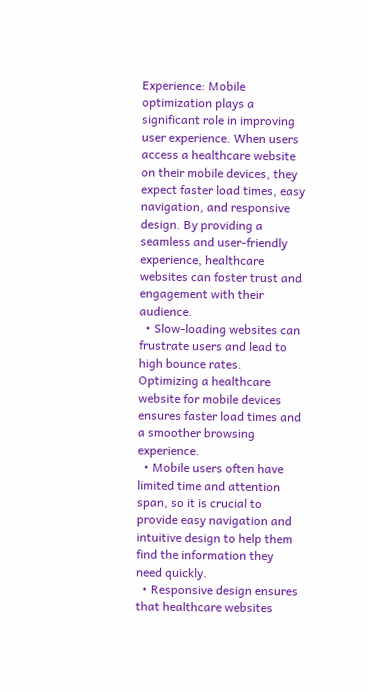Experience: Mobile optimization plays a significant role in improving user experience. When users access a healthcare website on their mobile devices, they expect faster load times, easy navigation, and responsive design. By providing a seamless and user-friendly experience, healthcare websites can foster trust and engagement with their audience.
  • Slow-loading websites can frustrate users and lead to high bounce rates. Optimizing a healthcare website for mobile devices ensures faster load times and a smoother browsing experience.
  • Mobile users often have limited time and attention span, so it is crucial to provide easy navigation and intuitive design to help them find the information they need quickly.
  • Responsive design ensures that healthcare websites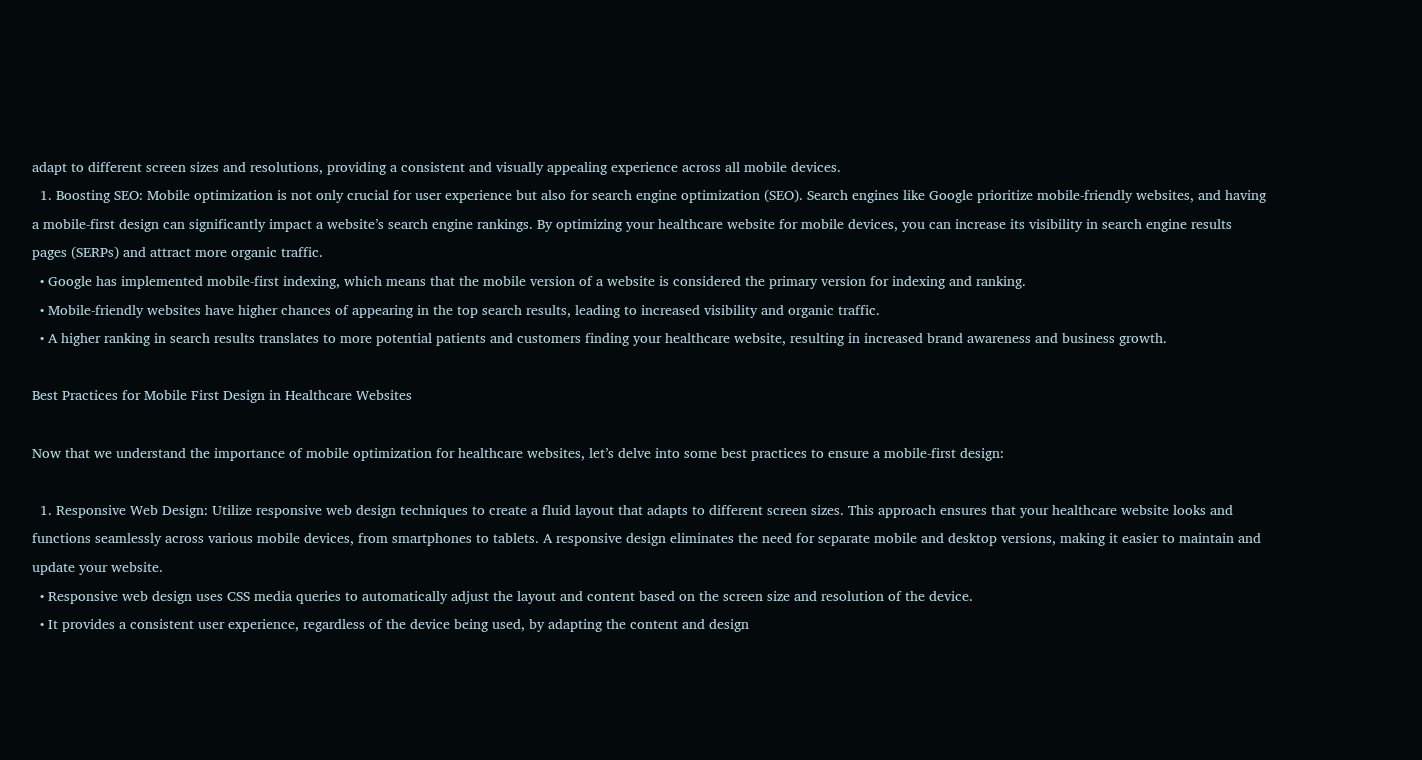adapt to different screen sizes and resolutions, providing a consistent and visually appealing experience across all mobile devices.
  1. Boosting SEO: Mobile optimization is not only crucial for user experience but also for search engine optimization (SEO). Search engines like Google prioritize mobile-friendly websites, and having a mobile-first design can significantly impact a website’s search engine rankings. By optimizing your healthcare website for mobile devices, you can increase its visibility in search engine results pages (SERPs) and attract more organic traffic.
  • Google has implemented mobile-first indexing, which means that the mobile version of a website is considered the primary version for indexing and ranking.
  • Mobile-friendly websites have higher chances of appearing in the top search results, leading to increased visibility and organic traffic.
  • A higher ranking in search results translates to more potential patients and customers finding your healthcare website, resulting in increased brand awareness and business growth.

Best Practices for Mobile First Design in Healthcare Websites

Now that we understand the importance of mobile optimization for healthcare websites, let’s delve into some best practices to ensure a mobile-first design:

  1. Responsive Web Design: Utilize responsive web design techniques to create a fluid layout that adapts to different screen sizes. This approach ensures that your healthcare website looks and functions seamlessly across various mobile devices, from smartphones to tablets. A responsive design eliminates the need for separate mobile and desktop versions, making it easier to maintain and update your website.
  • Responsive web design uses CSS media queries to automatically adjust the layout and content based on the screen size and resolution of the device.
  • It provides a consistent user experience, regardless of the device being used, by adapting the content and design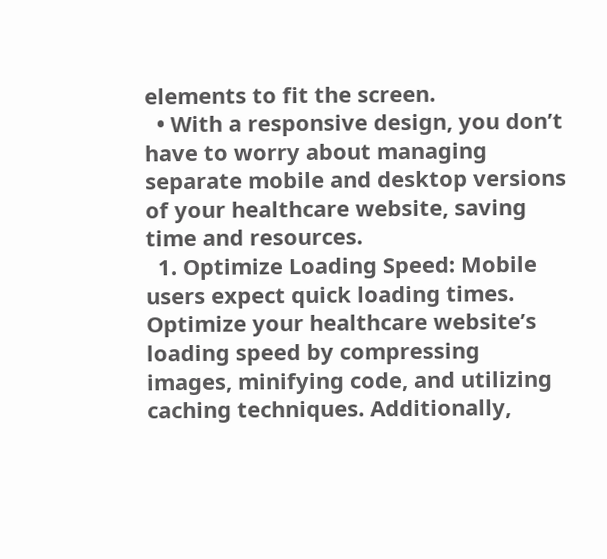elements to fit the screen.
  • With a responsive design, you don’t have to worry about managing separate mobile and desktop versions of your healthcare website, saving time and resources.
  1. Optimize Loading Speed: Mobile users expect quick loading times. Optimize your healthcare website’s loading speed by compressing images, minifying code, and utilizing caching techniques. Additionally,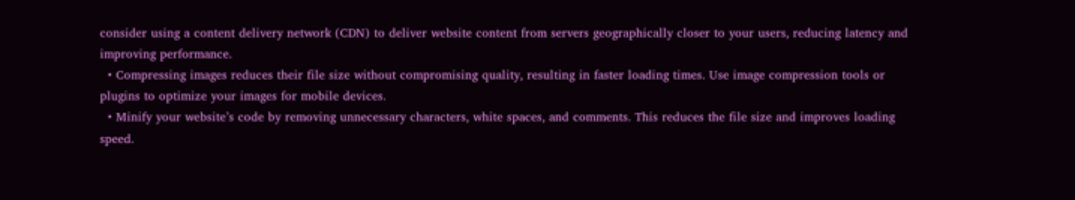consider using a content delivery network (CDN) to deliver website content from servers geographically closer to your users, reducing latency and improving performance.
  • Compressing images reduces their file size without compromising quality, resulting in faster loading times. Use image compression tools or plugins to optimize your images for mobile devices.
  • Minify your website’s code by removing unnecessary characters, white spaces, and comments. This reduces the file size and improves loading speed.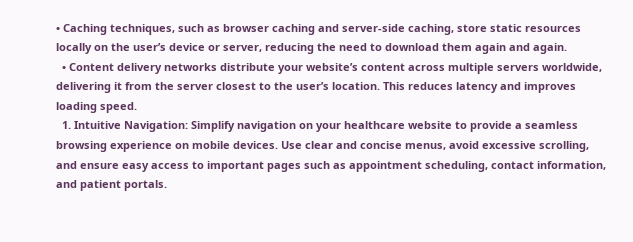• Caching techniques, such as browser caching and server-side caching, store static resources locally on the user’s device or server, reducing the need to download them again and again.
  • Content delivery networks distribute your website’s content across multiple servers worldwide, delivering it from the server closest to the user’s location. This reduces latency and improves loading speed.
  1. Intuitive Navigation: Simplify navigation on your healthcare website to provide a seamless browsing experience on mobile devices. Use clear and concise menus, avoid excessive scrolling, and ensure easy access to important pages such as appointment scheduling, contact information, and patient portals.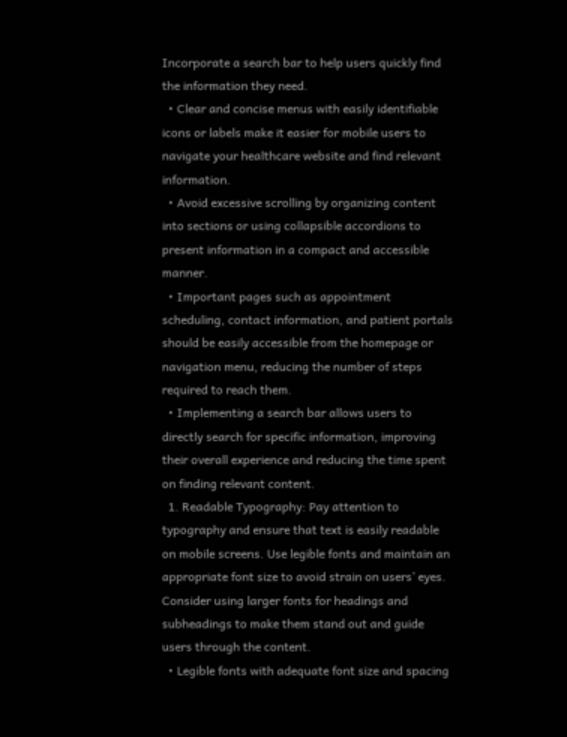Incorporate a search bar to help users quickly find the information they need.
  • Clear and concise menus with easily identifiable icons or labels make it easier for mobile users to navigate your healthcare website and find relevant information.
  • Avoid excessive scrolling by organizing content into sections or using collapsible accordions to present information in a compact and accessible manner.
  • Important pages such as appointment scheduling, contact information, and patient portals should be easily accessible from the homepage or navigation menu, reducing the number of steps required to reach them.
  • Implementing a search bar allows users to directly search for specific information, improving their overall experience and reducing the time spent on finding relevant content.
  1. Readable Typography: Pay attention to typography and ensure that text is easily readable on mobile screens. Use legible fonts and maintain an appropriate font size to avoid strain on users’ eyes. Consider using larger fonts for headings and subheadings to make them stand out and guide users through the content.
  • Legible fonts with adequate font size and spacing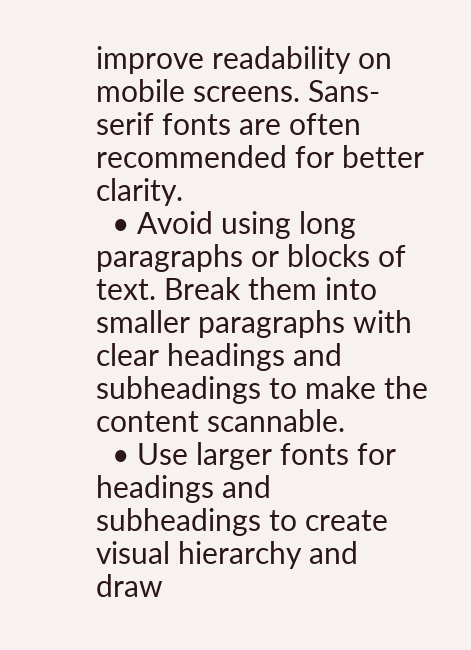improve readability on mobile screens. Sans-serif fonts are often recommended for better clarity.
  • Avoid using long paragraphs or blocks of text. Break them into smaller paragraphs with clear headings and subheadings to make the content scannable.
  • Use larger fonts for headings and subheadings to create visual hierarchy and draw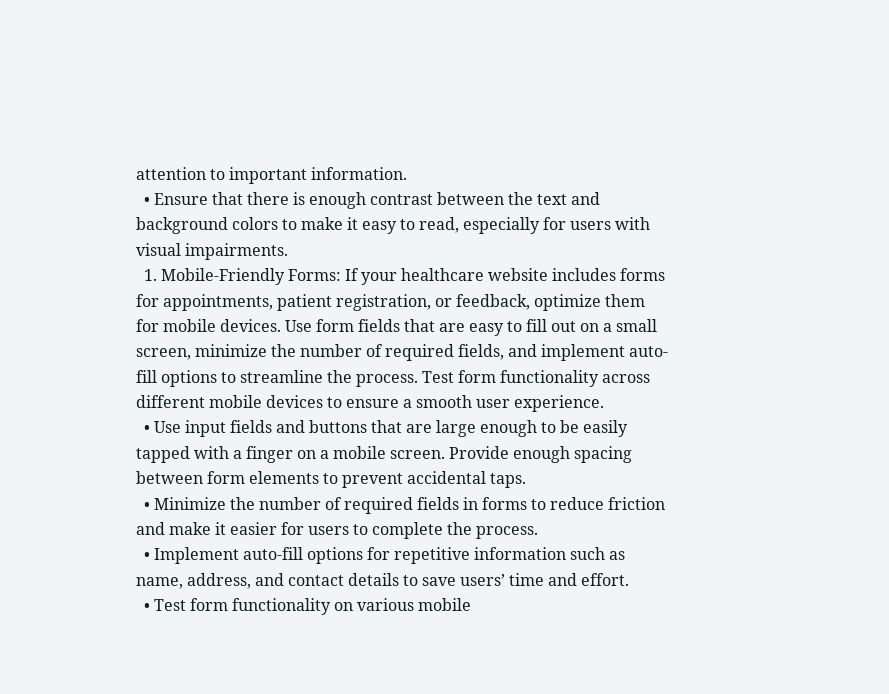attention to important information.
  • Ensure that there is enough contrast between the text and background colors to make it easy to read, especially for users with visual impairments.
  1. Mobile-Friendly Forms: If your healthcare website includes forms for appointments, patient registration, or feedback, optimize them for mobile devices. Use form fields that are easy to fill out on a small screen, minimize the number of required fields, and implement auto-fill options to streamline the process. Test form functionality across different mobile devices to ensure a smooth user experience.
  • Use input fields and buttons that are large enough to be easily tapped with a finger on a mobile screen. Provide enough spacing between form elements to prevent accidental taps.
  • Minimize the number of required fields in forms to reduce friction and make it easier for users to complete the process.
  • Implement auto-fill options for repetitive information such as name, address, and contact details to save users’ time and effort.
  • Test form functionality on various mobile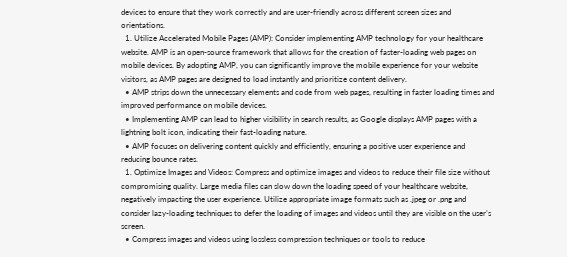devices to ensure that they work correctly and are user-friendly across different screen sizes and orientations.
  1. Utilize Accelerated Mobile Pages (AMP): Consider implementing AMP technology for your healthcare website. AMP is an open-source framework that allows for the creation of faster-loading web pages on mobile devices. By adopting AMP, you can significantly improve the mobile experience for your website visitors, as AMP pages are designed to load instantly and prioritize content delivery.
  • AMP strips down the unnecessary elements and code from web pages, resulting in faster loading times and improved performance on mobile devices.
  • Implementing AMP can lead to higher visibility in search results, as Google displays AMP pages with a lightning bolt icon, indicating their fast-loading nature.
  • AMP focuses on delivering content quickly and efficiently, ensuring a positive user experience and reducing bounce rates.
  1. Optimize Images and Videos: Compress and optimize images and videos to reduce their file size without compromising quality. Large media files can slow down the loading speed of your healthcare website, negatively impacting the user experience. Utilize appropriate image formats such as .jpeg or .png and consider lazy-loading techniques to defer the loading of images and videos until they are visible on the user’s screen.
  • Compress images and videos using lossless compression techniques or tools to reduce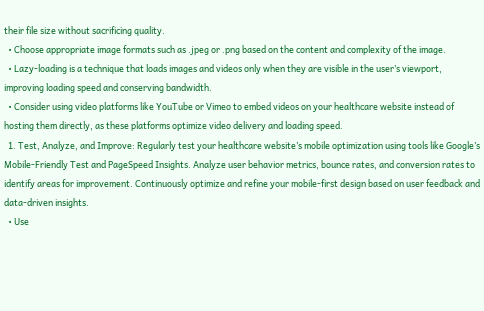their file size without sacrificing quality.
  • Choose appropriate image formats such as .jpeg or .png based on the content and complexity of the image.
  • Lazy-loading is a technique that loads images and videos only when they are visible in the user’s viewport, improving loading speed and conserving bandwidth.
  • Consider using video platforms like YouTube or Vimeo to embed videos on your healthcare website instead of hosting them directly, as these platforms optimize video delivery and loading speed.
  1. Test, Analyze, and Improve: Regularly test your healthcare website’s mobile optimization using tools like Google’s Mobile-Friendly Test and PageSpeed Insights. Analyze user behavior metrics, bounce rates, and conversion rates to identify areas for improvement. Continuously optimize and refine your mobile-first design based on user feedback and data-driven insights.
  • Use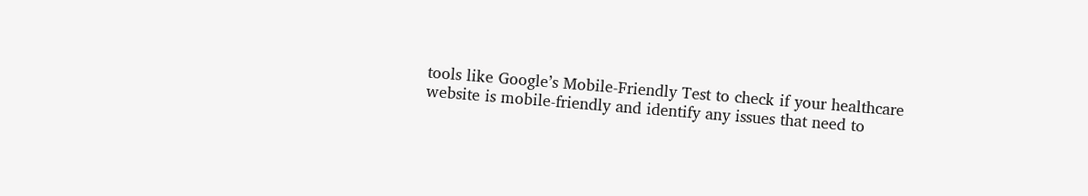tools like Google’s Mobile-Friendly Test to check if your healthcare website is mobile-friendly and identify any issues that need to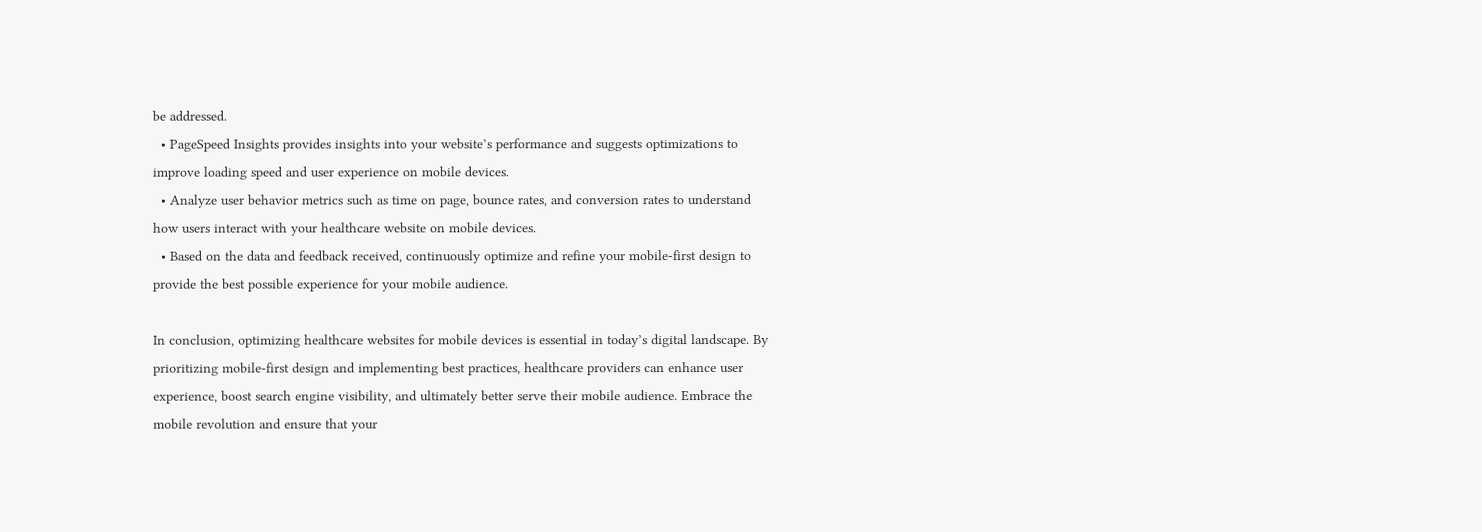be addressed.
  • PageSpeed Insights provides insights into your website’s performance and suggests optimizations to improve loading speed and user experience on mobile devices.
  • Analyze user behavior metrics such as time on page, bounce rates, and conversion rates to understand how users interact with your healthcare website on mobile devices.
  • Based on the data and feedback received, continuously optimize and refine your mobile-first design to provide the best possible experience for your mobile audience.

In conclusion, optimizing healthcare websites for mobile devices is essential in today’s digital landscape. By prioritizing mobile-first design and implementing best practices, healthcare providers can enhance user experience, boost search engine visibility, and ultimately better serve their mobile audience. Embrace the mobile revolution and ensure that your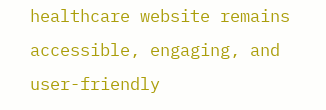healthcare website remains accessible, engaging, and user-friendly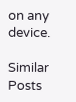on any device.

Similar Posts